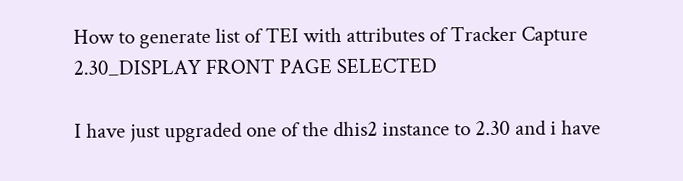How to generate list of TEI with attributes of Tracker Capture 2.30_DISPLAY FRONT PAGE SELECTED

I have just upgraded one of the dhis2 instance to 2.30 and i have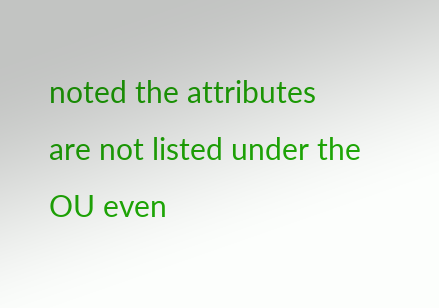noted the attributes are not listed under the OU even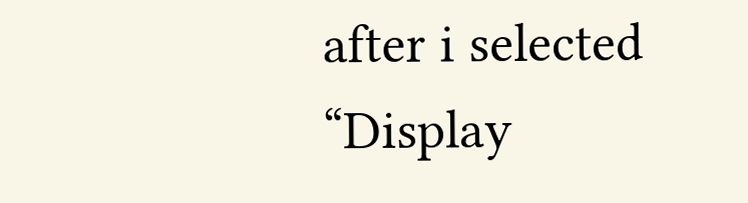after i selected “Display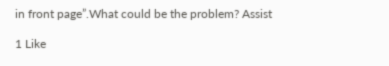in front page”.What could be the problem? Assist

1 Like